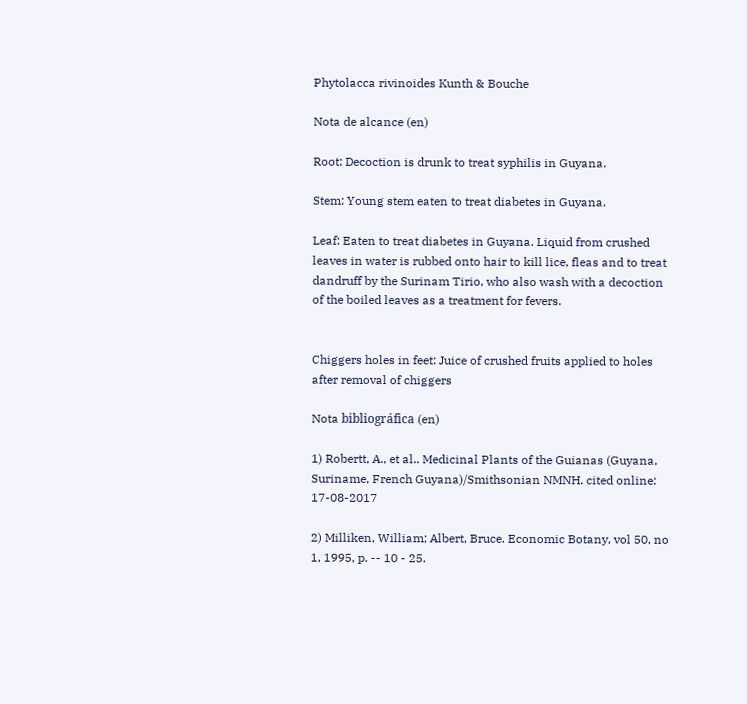Phytolacca rivinoides Kunth & Bouche

Nota de alcance (en)

Root: Decoction is drunk to treat syphilis in Guyana.

Stem: Young stem eaten to treat diabetes in Guyana.

Leaf: Eaten to treat diabetes in Guyana. Liquid from crushed leaves in water is rubbed onto hair to kill lice, fleas and to treat dandruff by the Surinam Tirio, who also wash with a decoction of the boiled leaves as a treatment for fevers.


Chiggers holes in feet: Juice of crushed fruits applied to holes after removal of chiggers

Nota bibliográfica (en)

1) Robertt, A., et al.. Medicinal Plants of the Guianas (Guyana, Suriname, French Guyana)/Smithsonian NMNH. cited online: 17-08-2017

2) Milliken, William; Albert, Bruce. Economic Botany, vol 50, no 1, 1995, p. -- 10 - 25.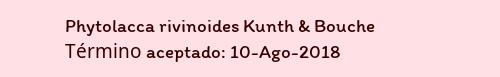Phytolacca rivinoides Kunth & Bouche
Término aceptado: 10-Ago-2018